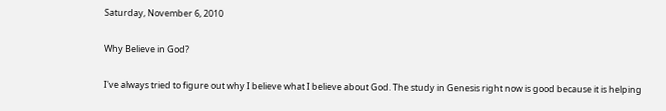Saturday, November 6, 2010

Why Believe in God?

I've always tried to figure out why I believe what I believe about God. The study in Genesis right now is good because it is helping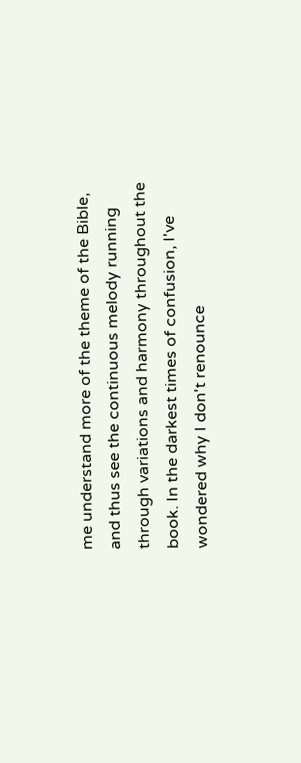me understand more of the theme of the Bible, and thus see the continuous melody running through variations and harmony throughout the book. In the darkest times of confusion, I've wondered why I don't renounce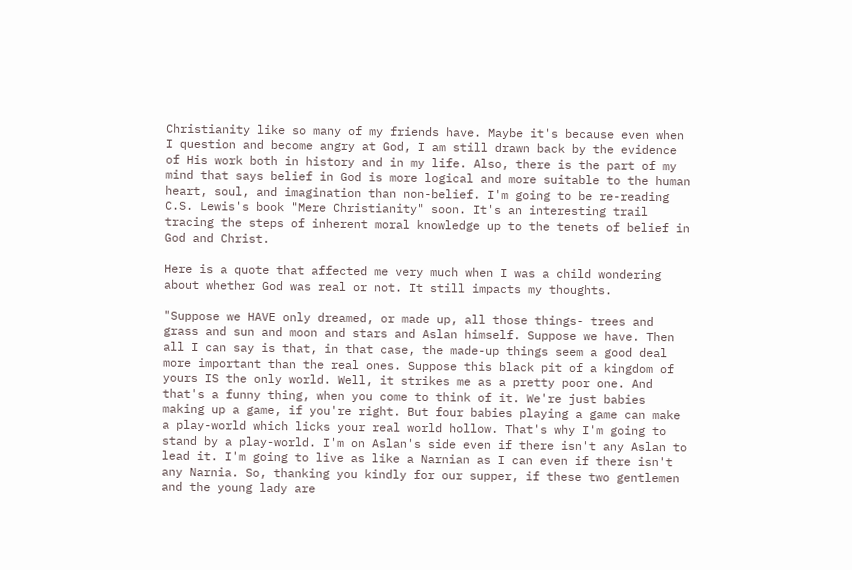Christianity like so many of my friends have. Maybe it's because even when I question and become angry at God, I am still drawn back by the evidence of His work both in history and in my life. Also, there is the part of my mind that says belief in God is more logical and more suitable to the human heart, soul, and imagination than non-belief. I'm going to be re-reading C.S. Lewis's book "Mere Christianity" soon. It's an interesting trail tracing the steps of inherent moral knowledge up to the tenets of belief in God and Christ.

Here is a quote that affected me very much when I was a child wondering about whether God was real or not. It still impacts my thoughts.

"Suppose we HAVE only dreamed, or made up, all those things- trees and grass and sun and moon and stars and Aslan himself. Suppose we have. Then all I can say is that, in that case, the made-up things seem a good deal more important than the real ones. Suppose this black pit of a kingdom of yours IS the only world. Well, it strikes me as a pretty poor one. And that's a funny thing, when you come to think of it. We're just babies making up a game, if you're right. But four babies playing a game can make a play-world which licks your real world hollow. That's why I'm going to stand by a play-world. I'm on Aslan's side even if there isn't any Aslan to lead it. I'm going to live as like a Narnian as I can even if there isn't any Narnia. So, thanking you kindly for our supper, if these two gentlemen and the young lady are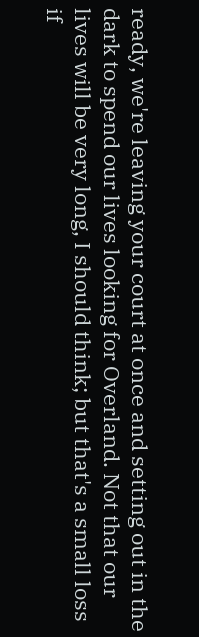ready, we're leaving your court at once and setting out in the dark to spend our lives looking for Overland. Not that our lives will be very long, I should think; but that's a small loss if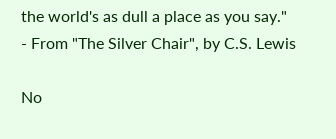the world's as dull a place as you say."
- From "The Silver Chair", by C.S. Lewis

No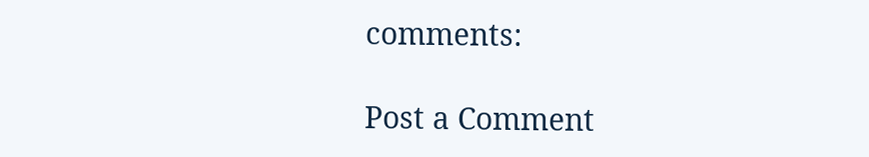comments:

Post a Comment